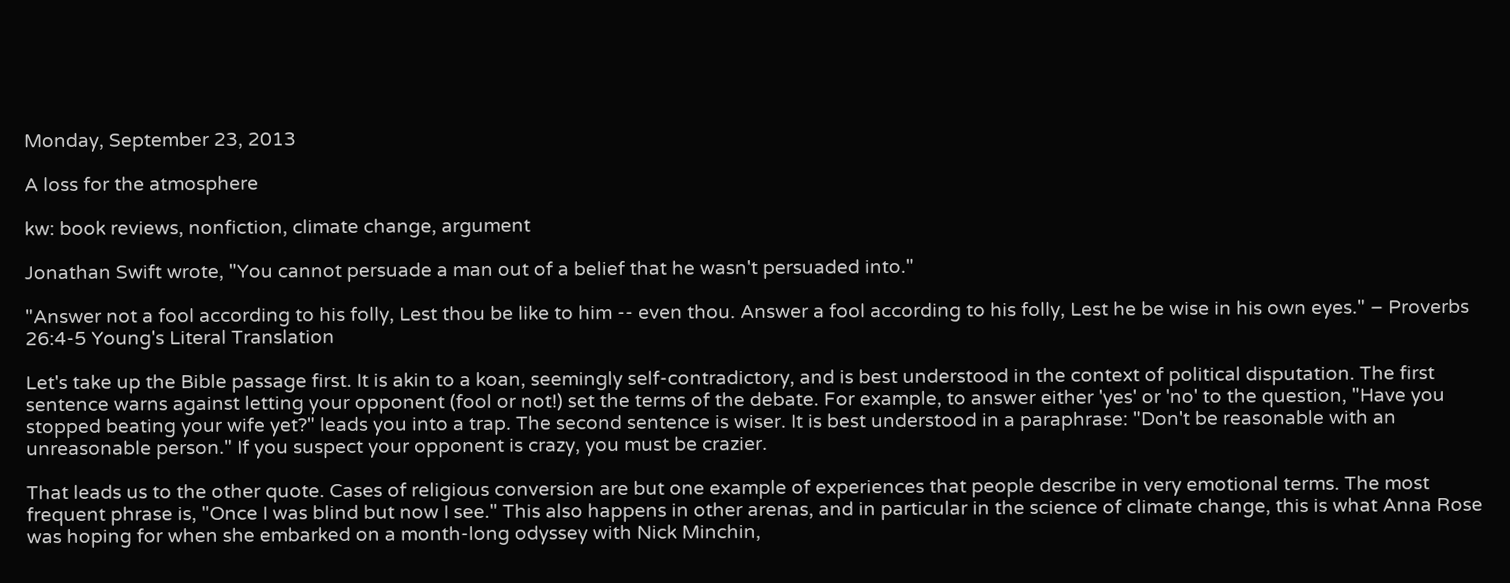Monday, September 23, 2013

A loss for the atmosphere

kw: book reviews, nonfiction, climate change, argument

Jonathan Swift wrote, "You cannot persuade a man out of a belief that he wasn't persuaded into."

"Answer not a fool according to his folly, Lest thou be like to him -- even thou. Answer a fool according to his folly, Lest he be wise in his own eyes." – Proverbs 26:4-5 Young's Literal Translation

Let's take up the Bible passage first. It is akin to a koan, seemingly self-contradictory, and is best understood in the context of political disputation. The first sentence warns against letting your opponent (fool or not!) set the terms of the debate. For example, to answer either 'yes' or 'no' to the question, "Have you stopped beating your wife yet?" leads you into a trap. The second sentence is wiser. It is best understood in a paraphrase: "Don't be reasonable with an unreasonable person." If you suspect your opponent is crazy, you must be crazier.

That leads us to the other quote. Cases of religious conversion are but one example of experiences that people describe in very emotional terms. The most frequent phrase is, "Once I was blind but now I see." This also happens in other arenas, and in particular in the science of climate change, this is what Anna Rose was hoping for when she embarked on a month-long odyssey with Nick Minchin,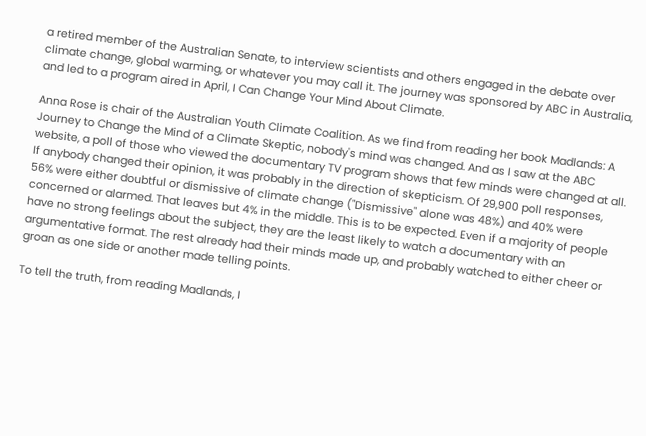a retired member of the Australian Senate, to interview scientists and others engaged in the debate over climate change, global warming, or whatever you may call it. The journey was sponsored by ABC in Australia, and led to a program aired in April, I Can Change Your Mind About Climate.

Anna Rose is chair of the Australian Youth Climate Coalition. As we find from reading her book Madlands: A Journey to Change the Mind of a Climate Skeptic, nobody's mind was changed. And as I saw at the ABC website, a poll of those who viewed the documentary TV program shows that few minds were changed at all. If anybody changed their opinion, it was probably in the direction of skepticism. Of 29,900 poll responses, 56% were either doubtful or dismissive of climate change ("Dismissive" alone was 48%) and 40% were concerned or alarmed. That leaves but 4% in the middle. This is to be expected. Even if a majority of people have no strong feelings about the subject, they are the least likely to watch a documentary with an argumentative format. The rest already had their minds made up, and probably watched to either cheer or groan as one side or another made telling points.

To tell the truth, from reading Madlands, I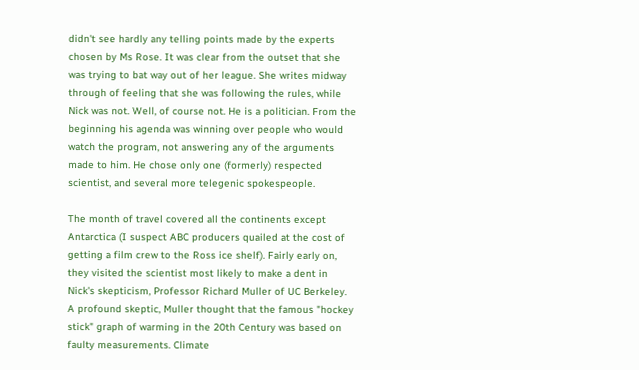didn't see hardly any telling points made by the experts chosen by Ms Rose. It was clear from the outset that she was trying to bat way out of her league. She writes midway through of feeling that she was following the rules, while Nick was not. Well, of course not. He is a politician. From the beginning his agenda was winning over people who would watch the program, not answering any of the arguments made to him. He chose only one (formerly) respected scientist, and several more telegenic spokespeople.

The month of travel covered all the continents except Antarctica (I suspect ABC producers quailed at the cost of getting a film crew to the Ross ice shelf). Fairly early on, they visited the scientist most likely to make a dent in Nick's skepticism, Professor Richard Muller of UC Berkeley. A profound skeptic, Muller thought that the famous "hockey stick" graph of warming in the 20th Century was based on faulty measurements. Climate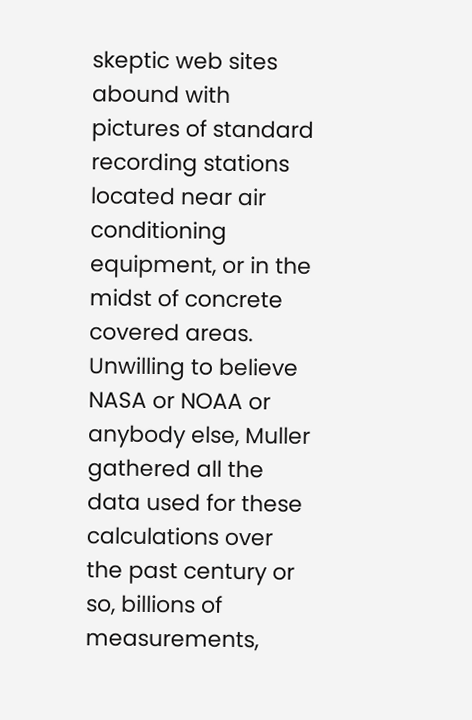skeptic web sites abound with pictures of standard recording stations located near air conditioning equipment, or in the midst of concrete covered areas. Unwilling to believe NASA or NOAA or anybody else, Muller gathered all the data used for these calculations over the past century or so, billions of measurements,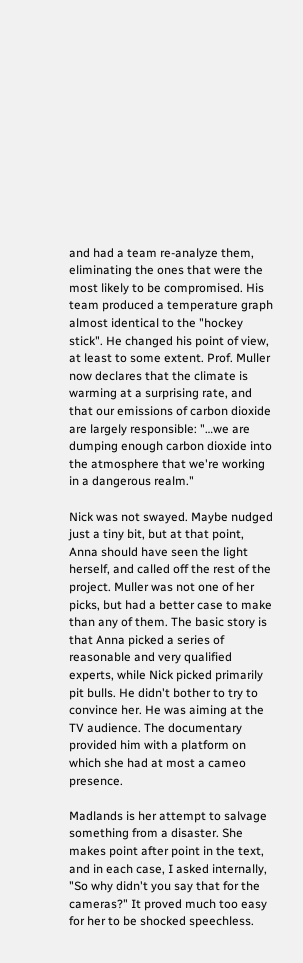and had a team re-analyze them, eliminating the ones that were the most likely to be compromised. His team produced a temperature graph almost identical to the "hockey stick". He changed his point of view, at least to some extent. Prof. Muller now declares that the climate is warming at a surprising rate, and that our emissions of carbon dioxide are largely responsible: "…we are dumping enough carbon dioxide into the atmosphere that we're working in a dangerous realm."

Nick was not swayed. Maybe nudged just a tiny bit, but at that point, Anna should have seen the light herself, and called off the rest of the project. Muller was not one of her picks, but had a better case to make than any of them. The basic story is that Anna picked a series of reasonable and very qualified experts, while Nick picked primarily pit bulls. He didn't bother to try to convince her. He was aiming at the TV audience. The documentary provided him with a platform on which she had at most a cameo presence.

Madlands is her attempt to salvage something from a disaster. She makes point after point in the text, and in each case, I asked internally, "So why didn't you say that for the cameras?" It proved much too easy for her to be shocked speechless.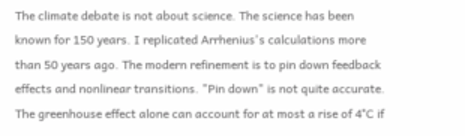The climate debate is not about science. The science has been known for 150 years. I replicated Arrhenius's calculations more than 50 years ago. The modern refinement is to pin down feedback effects and nonlinear transitions. "Pin down" is not quite accurate. The greenhouse effect alone can account for at most a rise of 4°C if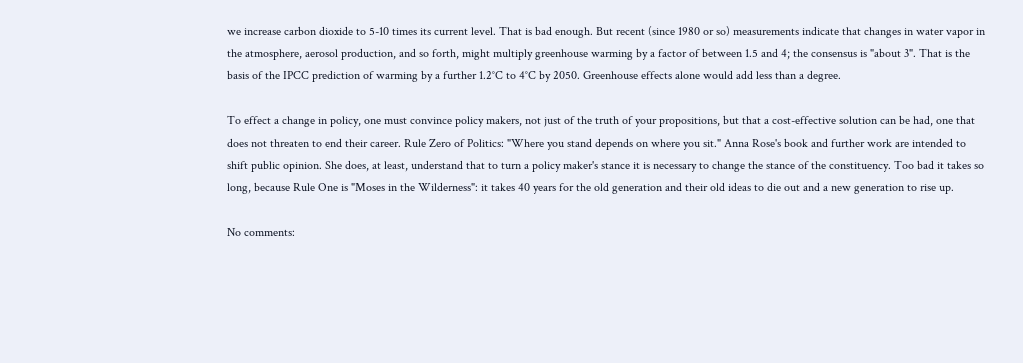we increase carbon dioxide to 5-10 times its current level. That is bad enough. But recent (since 1980 or so) measurements indicate that changes in water vapor in the atmosphere, aerosol production, and so forth, might multiply greenhouse warming by a factor of between 1.5 and 4; the consensus is "about 3". That is the basis of the IPCC prediction of warming by a further 1.2°C to 4°C by 2050. Greenhouse effects alone would add less than a degree.

To effect a change in policy, one must convince policy makers, not just of the truth of your propositions, but that a cost-effective solution can be had, one that does not threaten to end their career. Rule Zero of Politics: "Where you stand depends on where you sit." Anna Rose's book and further work are intended to shift public opinion. She does, at least, understand that to turn a policy maker's stance it is necessary to change the stance of the constituency. Too bad it takes so long, because Rule One is "Moses in the Wilderness": it takes 40 years for the old generation and their old ideas to die out and a new generation to rise up.

No comments: